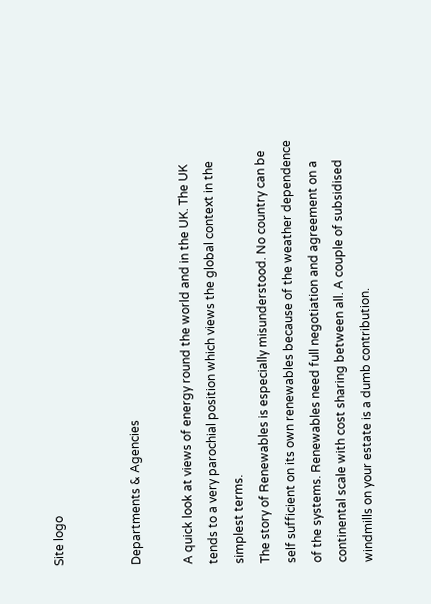Site logo


Departments & Agencies

A quick look at views of energy round the world and in the UK. The UK tends to a very parochial position which views the global context in the simplest terms.
The story of Renewables is especially misunderstood. No country can be self sufficient on its own renewables because of the weather dependence of the systems. Renewables need full negotiation and agreement on a continental scale with cost sharing between all. A couple of subsidised windmills on your estate is a dumb contribution.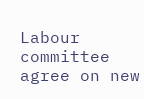Labour committee agree on new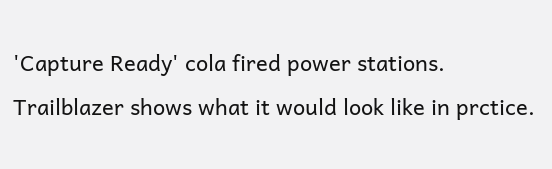'Capture Ready' cola fired power stations.
Trailblazer shows what it would look like in prctice.